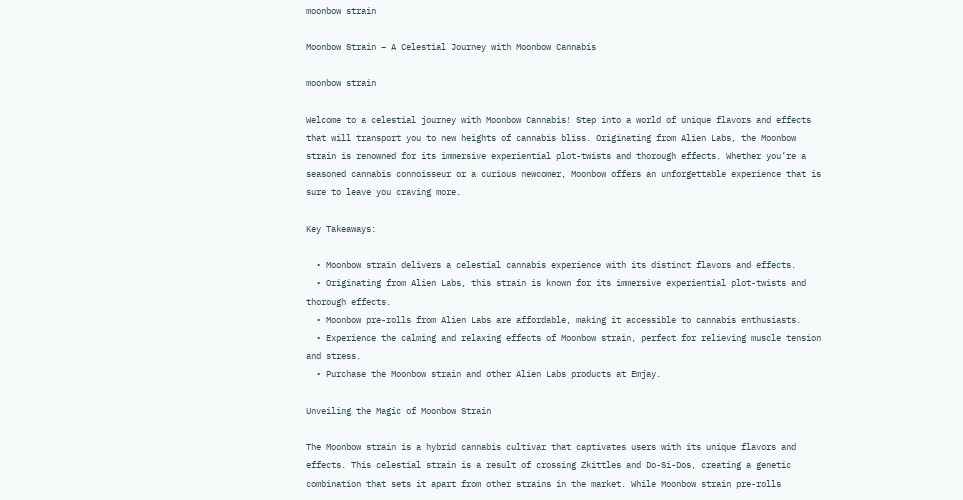moonbow strain

Moonbow Strain – A Celestial Journey with Moonbow Cannabis

moonbow strain

Welcome to a celestial journey with Moonbow Cannabis! Step into a world of unique flavors and effects that will transport you to new heights of cannabis bliss. Originating from Alien Labs, the Moonbow strain is renowned for its immersive experiential plot-twists and thorough effects. Whether you’re a seasoned cannabis connoisseur or a curious newcomer, Moonbow offers an unforgettable experience that is sure to leave you craving more.

Key Takeaways:

  • Moonbow strain delivers a celestial cannabis experience with its distinct flavors and effects.
  • Originating from Alien Labs, this strain is known for its immersive experiential plot-twists and thorough effects.
  • Moonbow pre-rolls from Alien Labs are affordable, making it accessible to cannabis enthusiasts.
  • Experience the calming and relaxing effects of Moonbow strain, perfect for relieving muscle tension and stress.
  • Purchase the Moonbow strain and other Alien Labs products at Emjay.

Unveiling the Magic of Moonbow Strain

The Moonbow strain is a hybrid cannabis cultivar that captivates users with its unique flavors and effects. This celestial strain is a result of crossing Zkittles and Do-Si-Dos, creating a genetic combination that sets it apart from other strains in the market. While Moonbow strain pre-rolls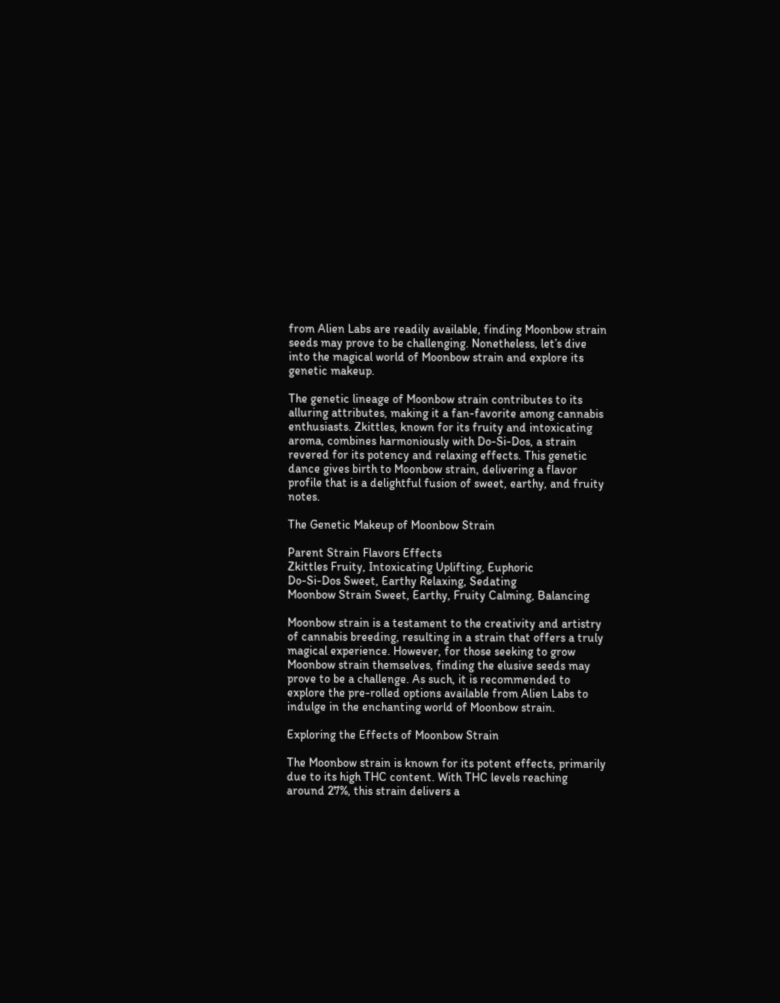from Alien Labs are readily available, finding Moonbow strain seeds may prove to be challenging. Nonetheless, let’s dive into the magical world of Moonbow strain and explore its genetic makeup.

The genetic lineage of Moonbow strain contributes to its alluring attributes, making it a fan-favorite among cannabis enthusiasts. Zkittles, known for its fruity and intoxicating aroma, combines harmoniously with Do-Si-Dos, a strain revered for its potency and relaxing effects. This genetic dance gives birth to Moonbow strain, delivering a flavor profile that is a delightful fusion of sweet, earthy, and fruity notes.

The Genetic Makeup of Moonbow Strain

Parent Strain Flavors Effects
Zkittles Fruity, Intoxicating Uplifting, Euphoric
Do-Si-Dos Sweet, Earthy Relaxing, Sedating
Moonbow Strain Sweet, Earthy, Fruity Calming, Balancing

Moonbow strain is a testament to the creativity and artistry of cannabis breeding, resulting in a strain that offers a truly magical experience. However, for those seeking to grow Moonbow strain themselves, finding the elusive seeds may prove to be a challenge. As such, it is recommended to explore the pre-rolled options available from Alien Labs to indulge in the enchanting world of Moonbow strain.

Exploring the Effects of Moonbow Strain

The Moonbow strain is known for its potent effects, primarily due to its high THC content. With THC levels reaching around 27%, this strain delivers a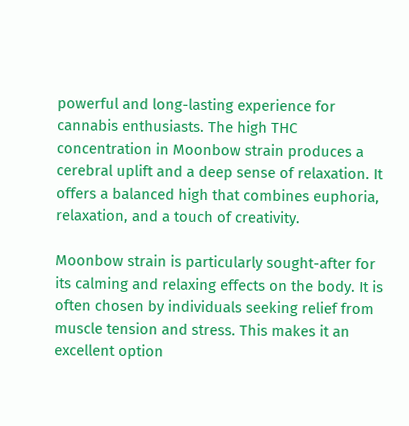powerful and long-lasting experience for cannabis enthusiasts. The high THC concentration in Moonbow strain produces a cerebral uplift and a deep sense of relaxation. It offers a balanced high that combines euphoria, relaxation, and a touch of creativity.

Moonbow strain is particularly sought-after for its calming and relaxing effects on the body. It is often chosen by individuals seeking relief from muscle tension and stress. This makes it an excellent option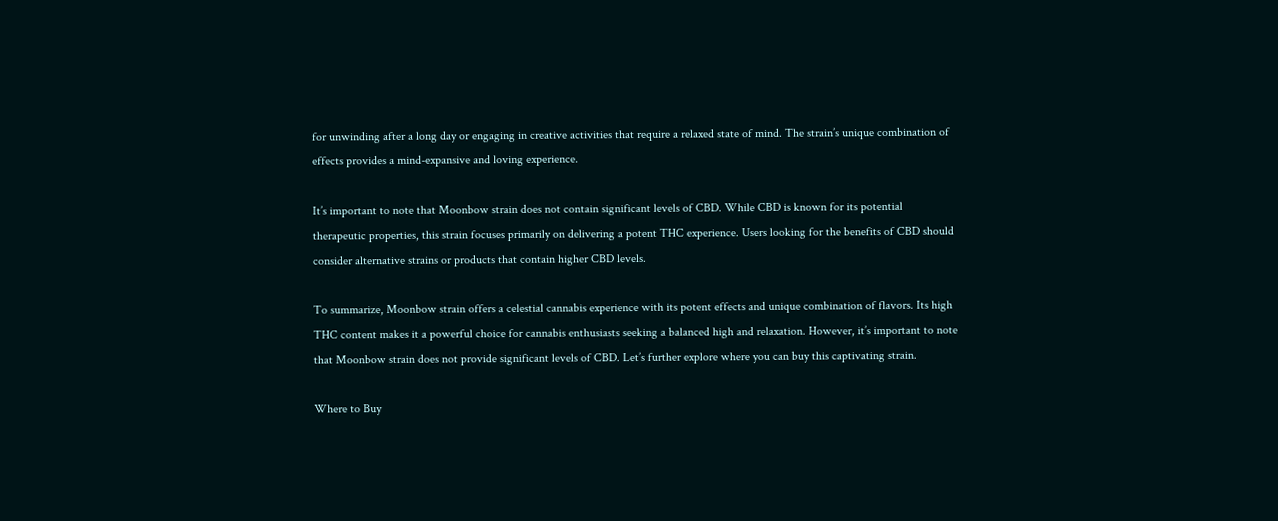for unwinding after a long day or engaging in creative activities that require a relaxed state of mind. The strain’s unique combination of effects provides a mind-expansive and loving experience.

It’s important to note that Moonbow strain does not contain significant levels of CBD. While CBD is known for its potential therapeutic properties, this strain focuses primarily on delivering a potent THC experience. Users looking for the benefits of CBD should consider alternative strains or products that contain higher CBD levels.

To summarize, Moonbow strain offers a celestial cannabis experience with its potent effects and unique combination of flavors. Its high THC content makes it a powerful choice for cannabis enthusiasts seeking a balanced high and relaxation. However, it’s important to note that Moonbow strain does not provide significant levels of CBD. Let’s further explore where you can buy this captivating strain.

Where to Buy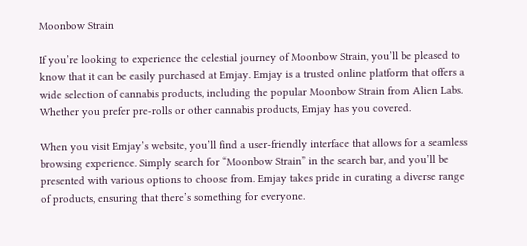Moonbow Strain

If you’re looking to experience the celestial journey of Moonbow Strain, you’ll be pleased to know that it can be easily purchased at Emjay. Emjay is a trusted online platform that offers a wide selection of cannabis products, including the popular Moonbow Strain from Alien Labs. Whether you prefer pre-rolls or other cannabis products, Emjay has you covered.

When you visit Emjay’s website, you’ll find a user-friendly interface that allows for a seamless browsing experience. Simply search for “Moonbow Strain” in the search bar, and you’ll be presented with various options to choose from. Emjay takes pride in curating a diverse range of products, ensuring that there’s something for everyone.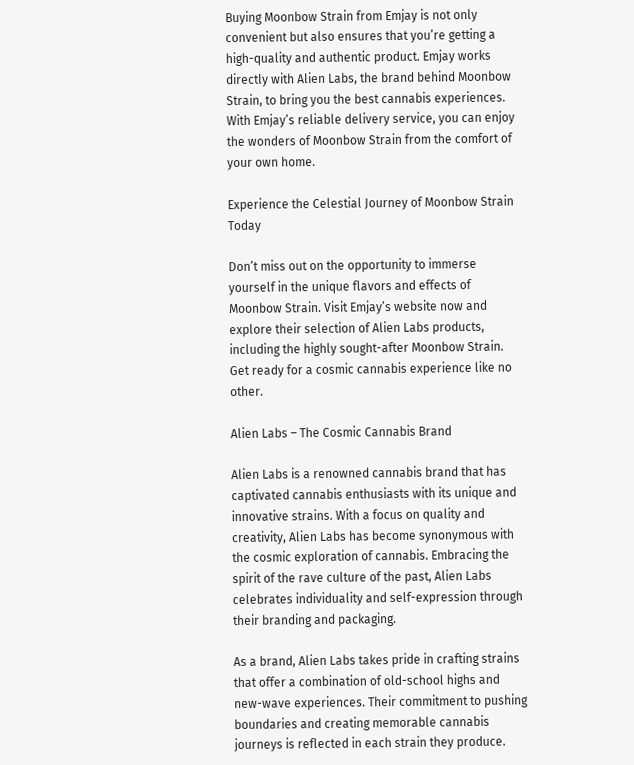Buying Moonbow Strain from Emjay is not only convenient but also ensures that you’re getting a high-quality and authentic product. Emjay works directly with Alien Labs, the brand behind Moonbow Strain, to bring you the best cannabis experiences. With Emjay’s reliable delivery service, you can enjoy the wonders of Moonbow Strain from the comfort of your own home.

Experience the Celestial Journey of Moonbow Strain Today

Don’t miss out on the opportunity to immerse yourself in the unique flavors and effects of Moonbow Strain. Visit Emjay’s website now and explore their selection of Alien Labs products, including the highly sought-after Moonbow Strain. Get ready for a cosmic cannabis experience like no other.

Alien Labs – The Cosmic Cannabis Brand

Alien Labs is a renowned cannabis brand that has captivated cannabis enthusiasts with its unique and innovative strains. With a focus on quality and creativity, Alien Labs has become synonymous with the cosmic exploration of cannabis. Embracing the spirit of the rave culture of the past, Alien Labs celebrates individuality and self-expression through their branding and packaging.

As a brand, Alien Labs takes pride in crafting strains that offer a combination of old-school highs and new-wave experiences. Their commitment to pushing boundaries and creating memorable cannabis journeys is reflected in each strain they produce.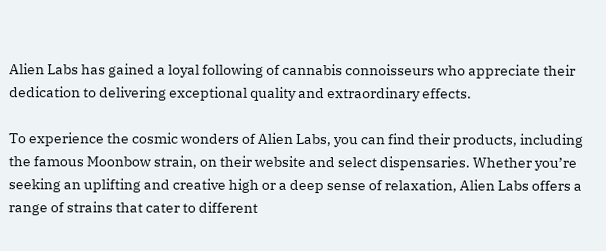Alien Labs has gained a loyal following of cannabis connoisseurs who appreciate their dedication to delivering exceptional quality and extraordinary effects.

To experience the cosmic wonders of Alien Labs, you can find their products, including the famous Moonbow strain, on their website and select dispensaries. Whether you’re seeking an uplifting and creative high or a deep sense of relaxation, Alien Labs offers a range of strains that cater to different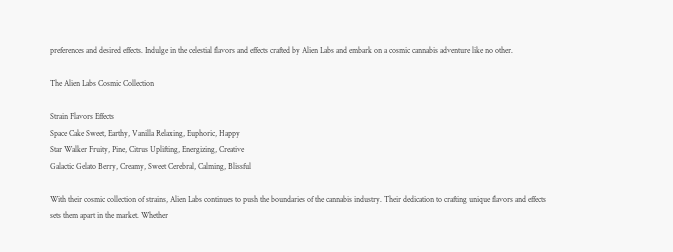preferences and desired effects. Indulge in the celestial flavors and effects crafted by Alien Labs and embark on a cosmic cannabis adventure like no other.

The Alien Labs Cosmic Collection

Strain Flavors Effects
Space Cake Sweet, Earthy, Vanilla Relaxing, Euphoric, Happy
Star Walker Fruity, Pine, Citrus Uplifting, Energizing, Creative
Galactic Gelato Berry, Creamy, Sweet Cerebral, Calming, Blissful

With their cosmic collection of strains, Alien Labs continues to push the boundaries of the cannabis industry. Their dedication to crafting unique flavors and effects sets them apart in the market. Whether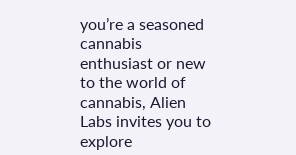you’re a seasoned cannabis enthusiast or new to the world of cannabis, Alien Labs invites you to explore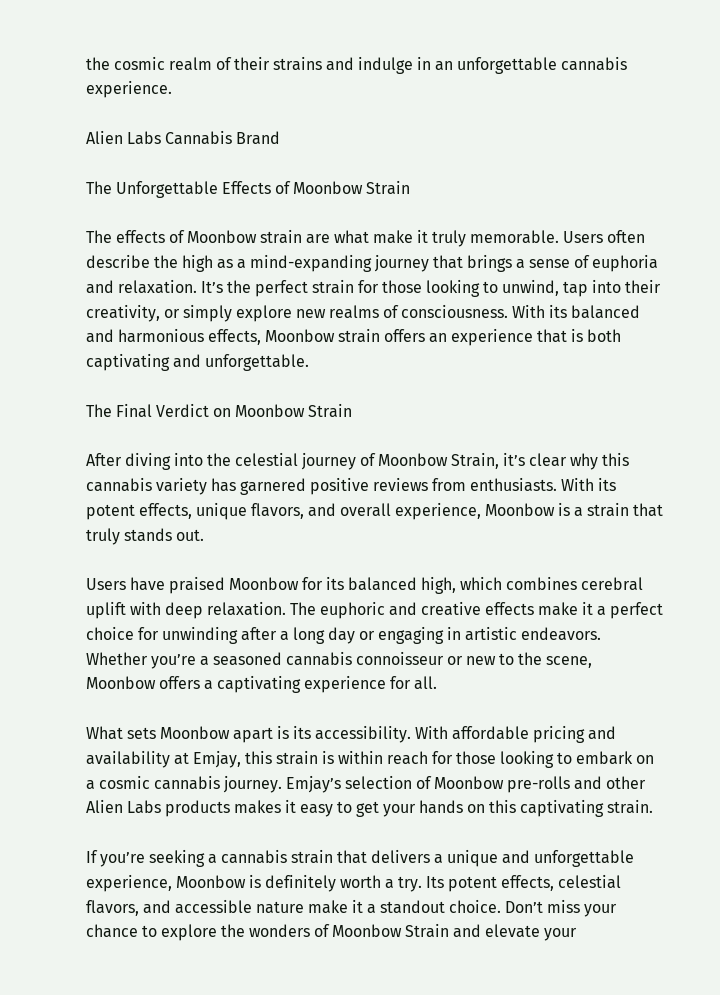the cosmic realm of their strains and indulge in an unforgettable cannabis experience.

Alien Labs Cannabis Brand

The Unforgettable Effects of Moonbow Strain

The effects of Moonbow strain are what make it truly memorable. Users often describe the high as a mind-expanding journey that brings a sense of euphoria and relaxation. It’s the perfect strain for those looking to unwind, tap into their creativity, or simply explore new realms of consciousness. With its balanced and harmonious effects, Moonbow strain offers an experience that is both captivating and unforgettable.

The Final Verdict on Moonbow Strain

After diving into the celestial journey of Moonbow Strain, it’s clear why this cannabis variety has garnered positive reviews from enthusiasts. With its potent effects, unique flavors, and overall experience, Moonbow is a strain that truly stands out.

Users have praised Moonbow for its balanced high, which combines cerebral uplift with deep relaxation. The euphoric and creative effects make it a perfect choice for unwinding after a long day or engaging in artistic endeavors. Whether you’re a seasoned cannabis connoisseur or new to the scene, Moonbow offers a captivating experience for all.

What sets Moonbow apart is its accessibility. With affordable pricing and availability at Emjay, this strain is within reach for those looking to embark on a cosmic cannabis journey. Emjay’s selection of Moonbow pre-rolls and other Alien Labs products makes it easy to get your hands on this captivating strain.

If you’re seeking a cannabis strain that delivers a unique and unforgettable experience, Moonbow is definitely worth a try. Its potent effects, celestial flavors, and accessible nature make it a standout choice. Don’t miss your chance to explore the wonders of Moonbow Strain and elevate your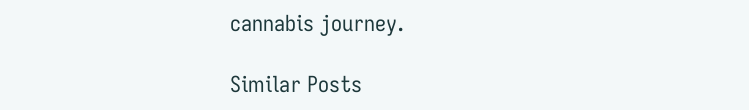cannabis journey.

Similar Posts